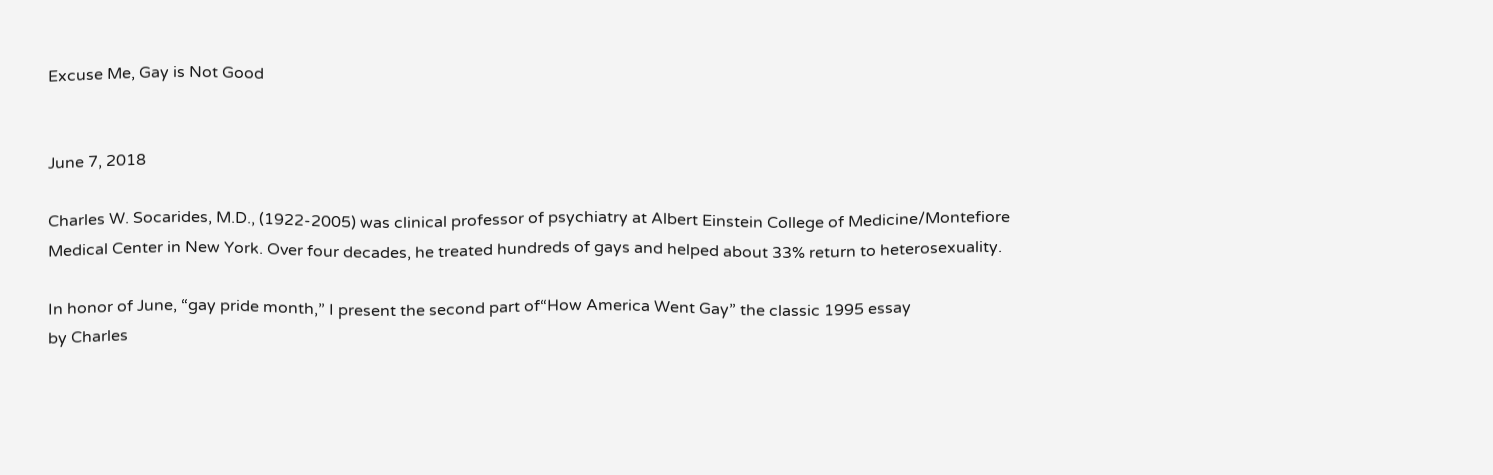Excuse Me, Gay is Not Good


June 7, 2018

Charles W. Socarides, M.D., (1922-2005) was clinical professor of psychiatry at Albert Einstein College of Medicine/Montefiore
Medical Center in New York. Over four decades, he treated hundreds of gays and helped about 33% return to heterosexuality.

In honor of June, “gay pride month,” I present the second part of“How America Went Gay” the classic 1995 essay
by Charles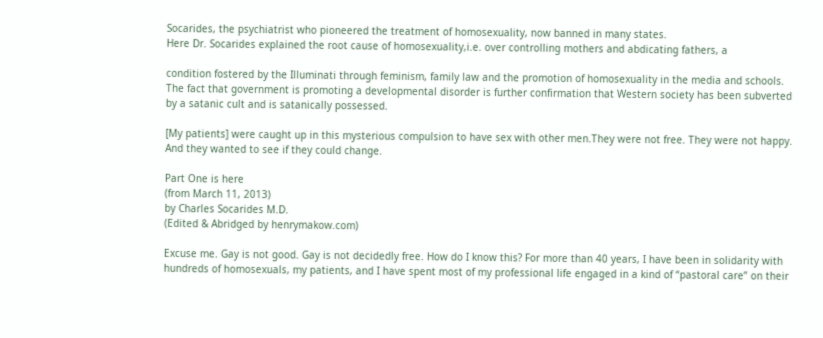Socarides, the psychiatrist who pioneered the treatment of homosexuality, now banned in many states.
Here Dr. Socarides explained the root cause of homosexuality,i.e. over controlling mothers and abdicating fathers, a

condition fostered by the Illuminati through feminism, family law and the promotion of homosexuality in the media and schools. The fact that government is promoting a developmental disorder is further confirmation that Western society has been subverted by a satanic cult and is satanically possessed.

[My patients] were caught up in this mysterious compulsion to have sex with other men.They were not free. They were not happy. And they wanted to see if they could change.

Part One is here
(from March 11, 2013)
by Charles Socarides M.D.
(Edited & Abridged by henrymakow.com)

Excuse me. Gay is not good. Gay is not decidedly free. How do I know this? For more than 40 years, I have been in solidarity with hundreds of homosexuals, my patients, and I have spent most of my professional life engaged in a kind of “pastoral care” on their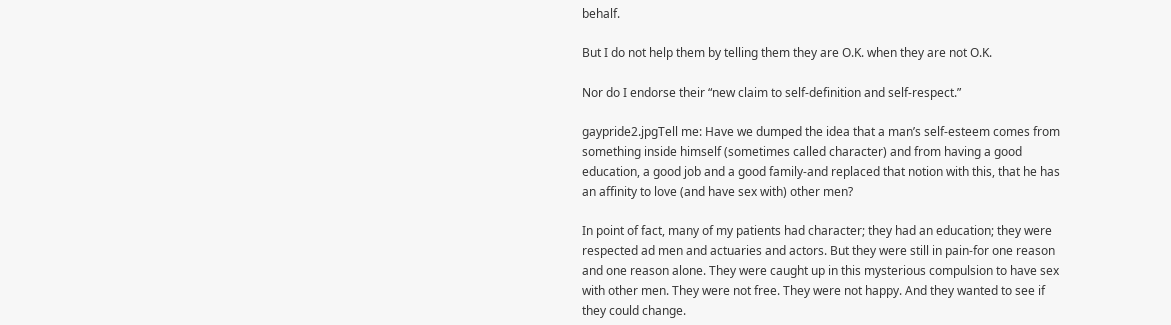behalf.

But I do not help them by telling them they are O.K. when they are not O.K.

Nor do I endorse their “new claim to self-definition and self-respect.”

gaypride2.jpgTell me: Have we dumped the idea that a man’s self-esteem comes from something inside himself (sometimes called character) and from having a good education, a good job and a good family-and replaced that notion with this, that he has an affinity to love (and have sex with) other men?

In point of fact, many of my patients had character; they had an education; they were respected ad men and actuaries and actors. But they were still in pain-for one reason and one reason alone. They were caught up in this mysterious compulsion to have sex with other men. They were not free. They were not happy. And they wanted to see if they could change.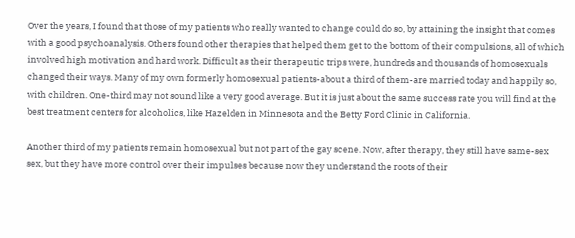Over the years, I found that those of my patients who really wanted to change could do so, by attaining the insight that comes with a good psychoanalysis. Others found other therapies that helped them get to the bottom of their compulsions, all of which involved high motivation and hard work. Difficult as their therapeutic trips were, hundreds and thousands of homosexuals changed their ways. Many of my own formerly homosexual patients-about a third of them-are married today and happily so, with children. One-third may not sound like a very good average. But it is just about the same success rate you will find at the best treatment centers for alcoholics, like Hazelden in Minnesota and the Betty Ford Clinic in California.

Another third of my patients remain homosexual but not part of the gay scene. Now, after therapy, they still have same-sex sex, but they have more control over their impulses because now they understand the roots of their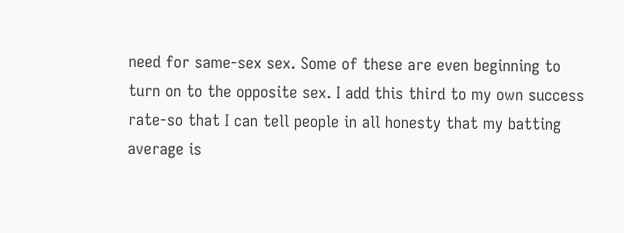need for same-sex sex. Some of these are even beginning to turn on to the opposite sex. I add this third to my own success rate-so that I can tell people in all honesty that my batting average is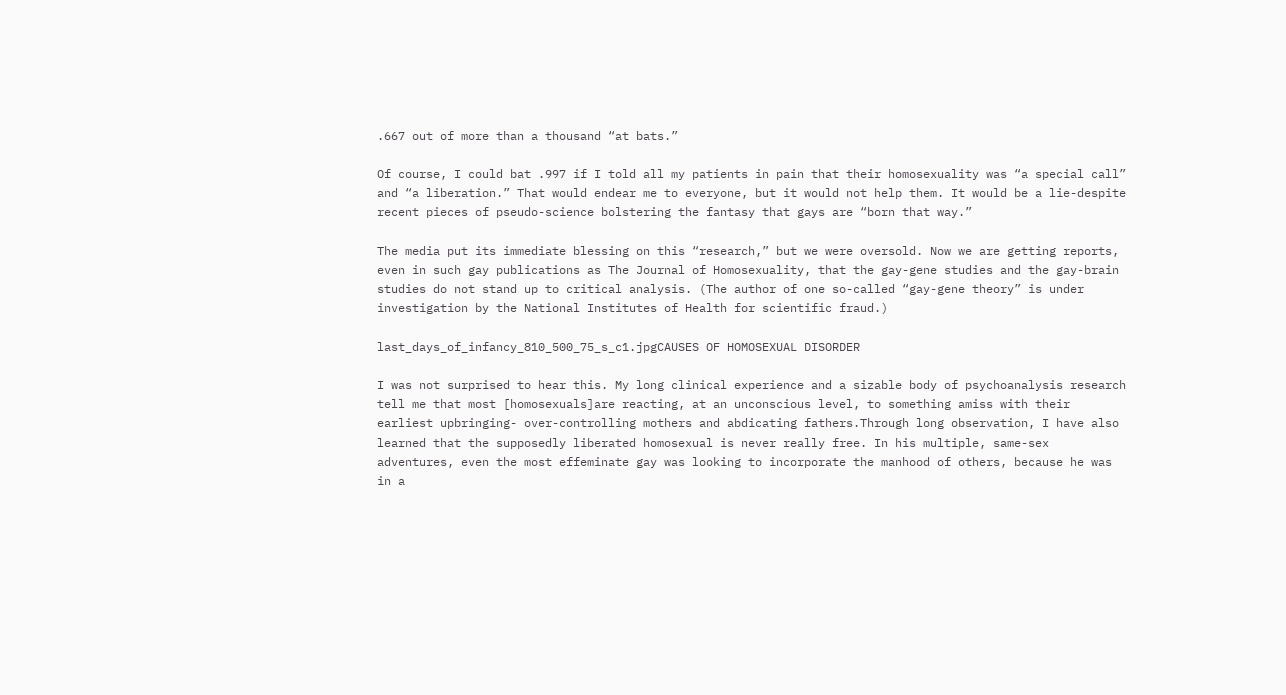.667 out of more than a thousand “at bats.”

Of course, I could bat .997 if I told all my patients in pain that their homosexuality was “a special call” and “a liberation.” That would endear me to everyone, but it would not help them. It would be a lie-despite recent pieces of pseudo-science bolstering the fantasy that gays are “born that way.”

The media put its immediate blessing on this “research,” but we were oversold. Now we are getting reports, even in such gay publications as The Journal of Homosexuality, that the gay-gene studies and the gay-brain studies do not stand up to critical analysis. (The author of one so-called “gay-gene theory” is under investigation by the National Institutes of Health for scientific fraud.)

last_days_of_infancy_810_500_75_s_c1.jpgCAUSES OF HOMOSEXUAL DISORDER

I was not surprised to hear this. My long clinical experience and a sizable body of psychoanalysis research tell me that most [homosexuals]are reacting, at an unconscious level, to something amiss with their earliest upbringing- over-controlling mothers and abdicating fathers.Through long observation, I have also learned that the supposedly liberated homosexual is never really free. In his multiple, same-sex adventures, even the most effeminate gay was looking to incorporate the manhood of others, because he was in a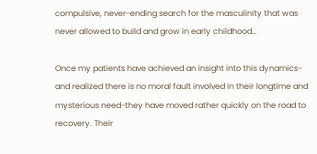compulsive, never-ending search for the masculinity that was never allowed to build and grow in early childhood…

Once my patients have achieved an insight into this dynamics-and realized there is no moral fault involved in their longtime and mysterious need-they have moved rather quickly on the road to recovery. Their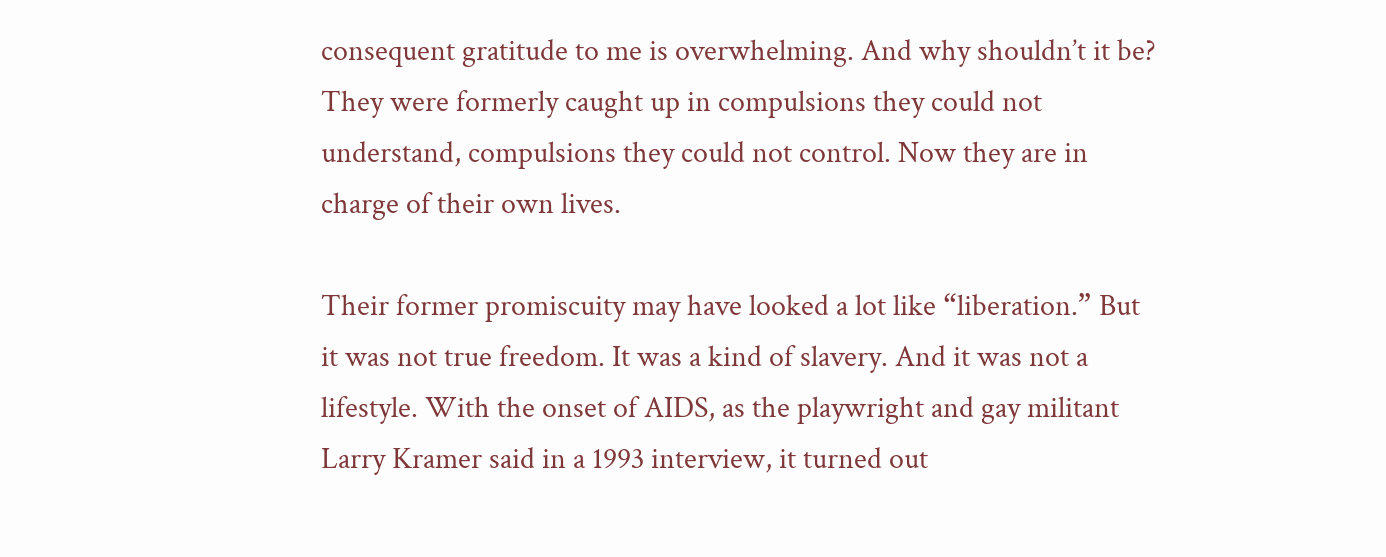consequent gratitude to me is overwhelming. And why shouldn’t it be? They were formerly caught up in compulsions they could not understand, compulsions they could not control. Now they are in charge of their own lives.

Their former promiscuity may have looked a lot like “liberation.” But it was not true freedom. It was a kind of slavery. And it was not a lifestyle. With the onset of AIDS, as the playwright and gay militant Larry Kramer said in a 1993 interview, it turned out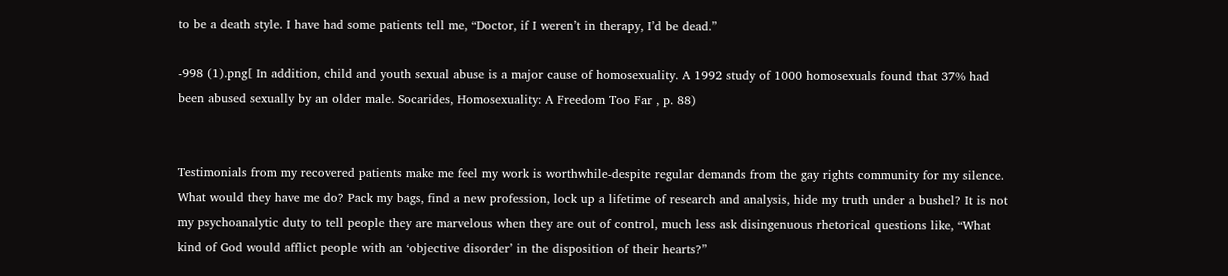to be a death style. I have had some patients tell me, “Doctor, if I weren’t in therapy, I’d be dead.”

-998 (1).png[ In addition, child and youth sexual abuse is a major cause of homosexuality. A 1992 study of 1000 homosexuals found that 37% had been abused sexually by an older male. Socarides, Homosexuality: A Freedom Too Far , p. 88)


Testimonials from my recovered patients make me feel my work is worthwhile-despite regular demands from the gay rights community for my silence. What would they have me do? Pack my bags, find a new profession, lock up a lifetime of research and analysis, hide my truth under a bushel? It is not my psychoanalytic duty to tell people they are marvelous when they are out of control, much less ask disingenuous rhetorical questions like, “What kind of God would afflict people with an ‘objective disorder’ in the disposition of their hearts?”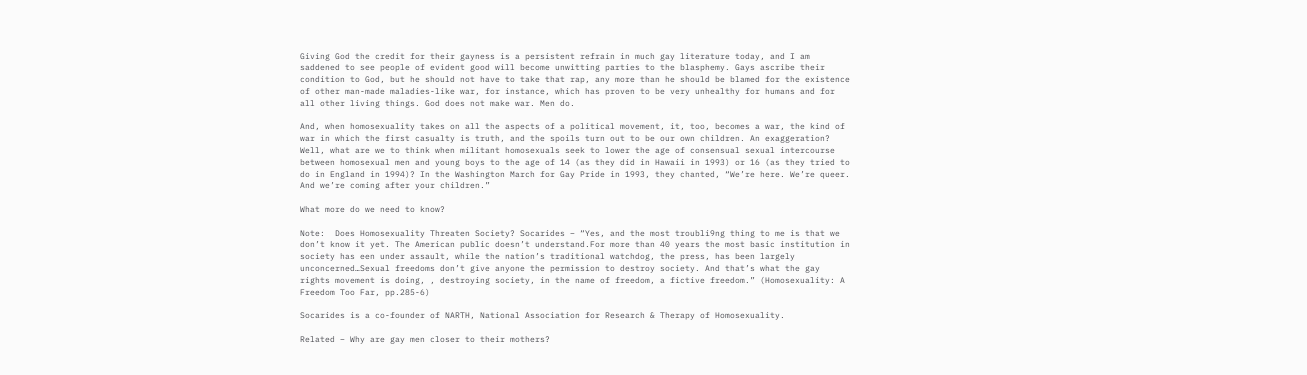Giving God the credit for their gayness is a persistent refrain in much gay literature today, and I am saddened to see people of evident good will become unwitting parties to the blasphemy. Gays ascribe their condition to God, but he should not have to take that rap, any more than he should be blamed for the existence of other man-made maladies-like war, for instance, which has proven to be very unhealthy for humans and for all other living things. God does not make war. Men do.

And, when homosexuality takes on all the aspects of a political movement, it, too, becomes a war, the kind of war in which the first casualty is truth, and the spoils turn out to be our own children. An exaggeration? Well, what are we to think when militant homosexuals seek to lower the age of consensual sexual intercourse between homosexual men and young boys to the age of 14 (as they did in Hawaii in 1993) or 16 (as they tried to do in England in 1994)? In the Washington March for Gay Pride in 1993, they chanted, “We’re here. We’re queer. And we’re coming after your children.”

What more do we need to know?

Note:  Does Homosexuality Threaten Society? Socarides – “Yes, and the most troubli9ng thing to me is that we don’t know it yet. The American public doesn’t understand.For more than 40 years the most basic institution in society has een under assault, while the nation’s traditional watchdog, the press, has been largely unconcerned…Sexual freedoms don’t give anyone the permission to destroy society. And that’s what the gay rights movement is doing, , destroying society, in the name of freedom, a fictive freedom.” (Homosexuality: A Freedom Too Far, pp.285-6)

Socarides is a co-founder of NARTH, National Association for Research & Therapy of Homosexuality.

Related – Why are gay men closer to their mothers?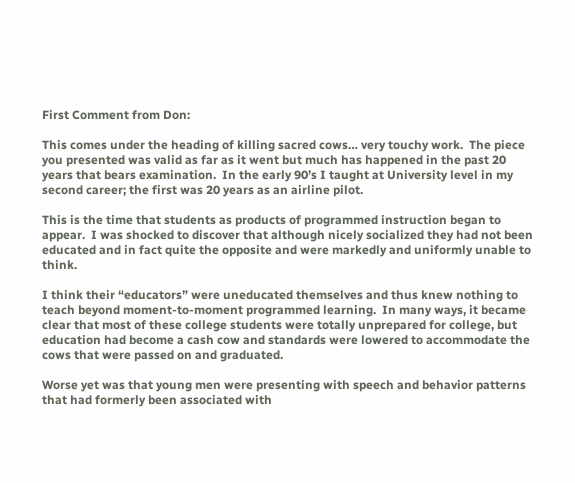First Comment from Don:

This comes under the heading of killing sacred cows… very touchy work.  The piece you presented was valid as far as it went but much has happened in the past 20 years that bears examination.  In the early 90’s I taught at University level in my second career; the first was 20 years as an airline pilot.

This is the time that students as products of programmed instruction began to appear.  I was shocked to discover that although nicely socialized they had not been educated and in fact quite the opposite and were markedly and uniformly unable to think.

I think their “educators” were uneducated themselves and thus knew nothing to teach beyond moment-to-moment programmed learning.  In many ways, it became clear that most of these college students were totally unprepared for college, but education had become a cash cow and standards were lowered to accommodate the cows that were passed on and graduated.

Worse yet was that young men were presenting with speech and behavior patterns that had formerly been associated with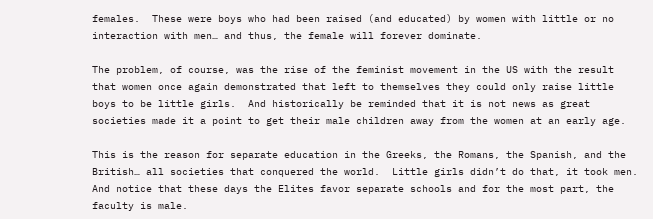females.  These were boys who had been raised (and educated) by women with little or no interaction with men… and thus, the female will forever dominate.

The problem, of course, was the rise of the feminist movement in the US with the result that women once again demonstrated that left to themselves they could only raise little boys to be little girls.  And historically be reminded that it is not news as great societies made it a point to get their male children away from the women at an early age.

This is the reason for separate education in the Greeks, the Romans, the Spanish, and the British… all societies that conquered the world.  Little girls didn’t do that, it took men.  And notice that these days the Elites favor separate schools and for the most part, the faculty is male.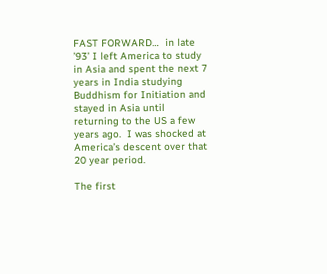FAST FORWARD…  in late ’93’ I left America to study in Asia and spent the next 7 years in India studying Buddhism for Initiation and stayed in Asia until returning to the US a few years ago.  I was shocked at America’s descent over that 20 year period.

The first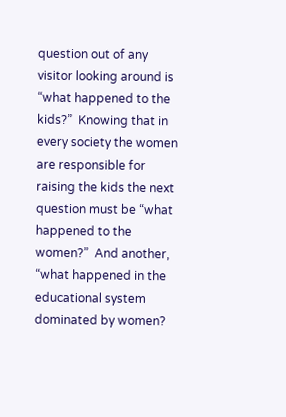question out of any visitor looking around is “what happened to the kids?”  Knowing that in every society the women are responsible for raising the kids the next question must be “what happened to the women?”  And another, “what happened in the educational system dominated by women?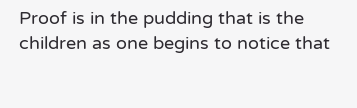Proof is in the pudding that is the children as one begins to notice that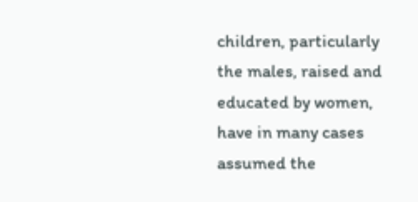children, particularly the males, raised and educated by women, have in many cases assumed the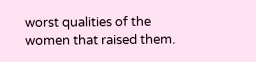worst qualities of the women that raised them.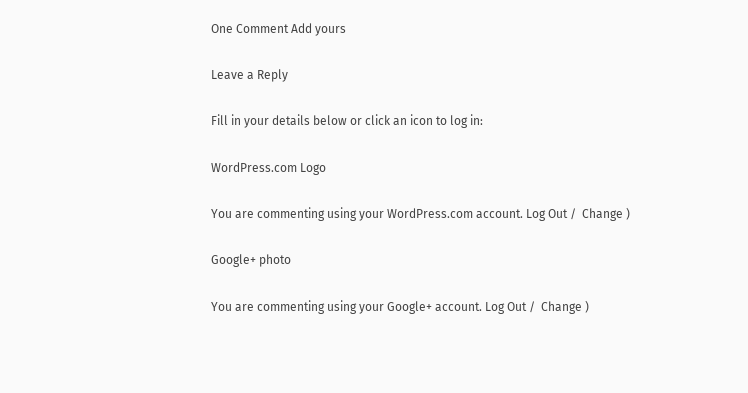One Comment Add yours

Leave a Reply

Fill in your details below or click an icon to log in:

WordPress.com Logo

You are commenting using your WordPress.com account. Log Out /  Change )

Google+ photo

You are commenting using your Google+ account. Log Out /  Change )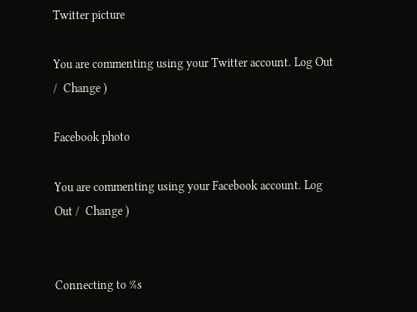Twitter picture

You are commenting using your Twitter account. Log Out /  Change )

Facebook photo

You are commenting using your Facebook account. Log Out /  Change )


Connecting to %s